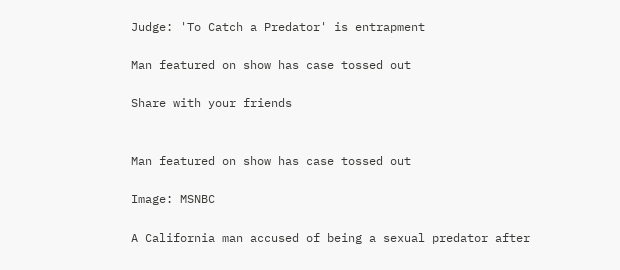Judge: 'To Catch a Predator' is entrapment

Man featured on show has case tossed out

Share with your friends


Man featured on show has case tossed out

Image: MSNBC

A California man accused of being a sexual predator after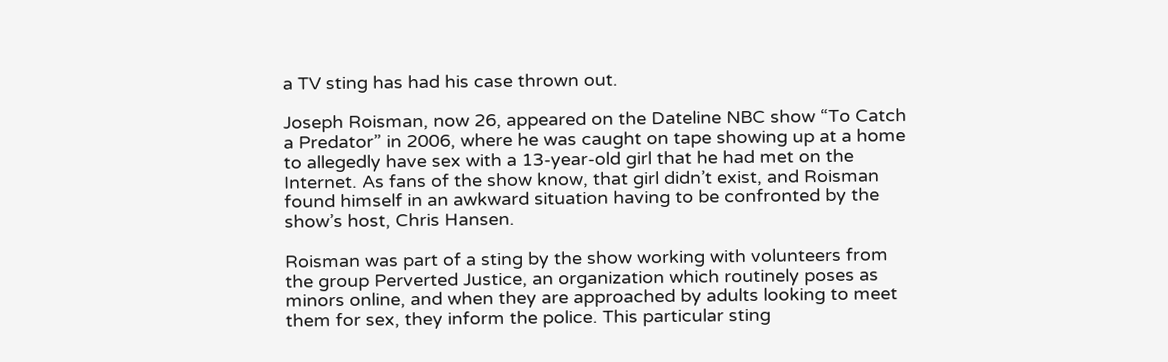a TV sting has had his case thrown out.

Joseph Roisman, now 26, appeared on the Dateline NBC show “To Catch a Predator” in 2006, where he was caught on tape showing up at a home to allegedly have sex with a 13-year-old girl that he had met on the Internet. As fans of the show know, that girl didn’t exist, and Roisman found himself in an awkward situation having to be confronted by the show’s host, Chris Hansen.

Roisman was part of a sting by the show working with volunteers from the group Perverted Justice, an organization which routinely poses as minors online, and when they are approached by adults looking to meet them for sex, they inform the police. This particular sting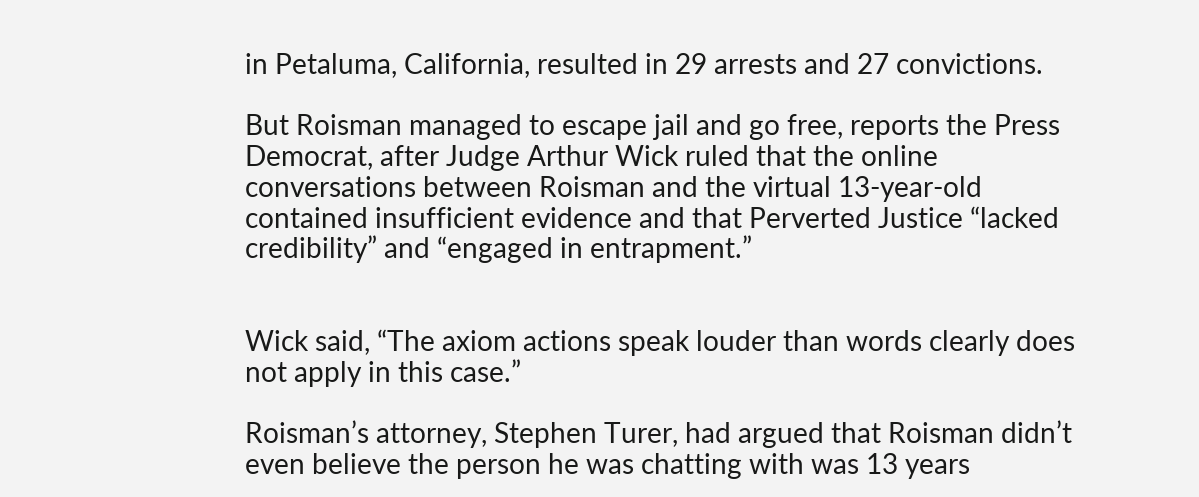in Petaluma, California, resulted in 29 arrests and 27 convictions.

But Roisman managed to escape jail and go free, reports the Press Democrat, after Judge Arthur Wick ruled that the online conversations between Roisman and the virtual 13-year-old contained insufficient evidence and that Perverted Justice “lacked credibility” and “engaged in entrapment.”


Wick said, “The axiom actions speak louder than words clearly does not apply in this case.”

Roisman’s attorney, Stephen Turer, had argued that Roisman didn’t even believe the person he was chatting with was 13 years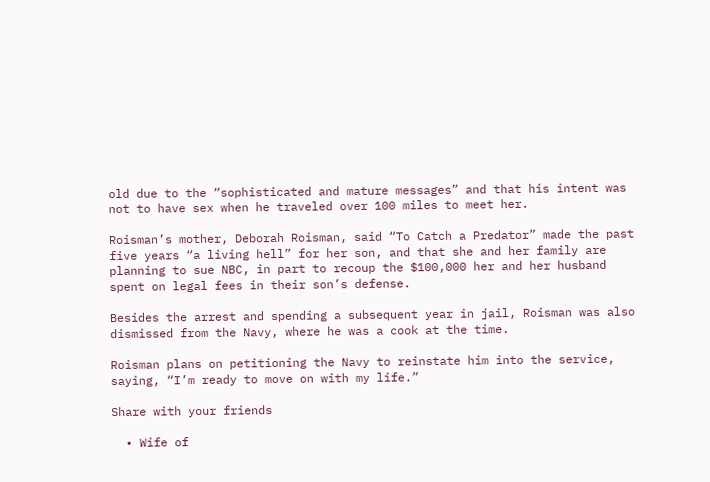old due to the “sophisticated and mature messages” and that his intent was not to have sex when he traveled over 100 miles to meet her.

Roisman’s mother, Deborah Roisman, said “To Catch a Predator” made the past five years “a living hell” for her son, and that she and her family are planning to sue NBC, in part to recoup the $100,000 her and her husband spent on legal fees in their son’s defense.

Besides the arrest and spending a subsequent year in jail, Roisman was also dismissed from the Navy, where he was a cook at the time.

Roisman plans on petitioning the Navy to reinstate him into the service, saying, “I’m ready to move on with my life.”

Share with your friends

  • Wife of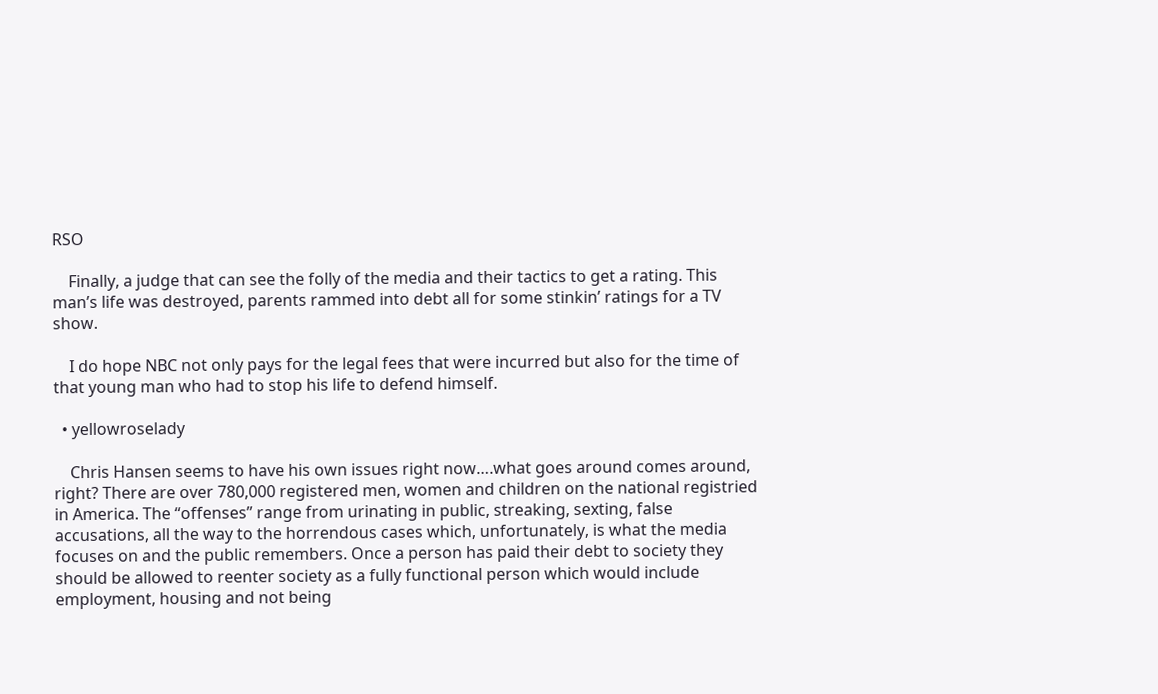RSO

    Finally, a judge that can see the folly of the media and their tactics to get a rating. This man’s life was destroyed, parents rammed into debt all for some stinkin’ ratings for a TV show.

    I do hope NBC not only pays for the legal fees that were incurred but also for the time of that young man who had to stop his life to defend himself.

  • yellowroselady

    Chris Hansen seems to have his own issues right now….what goes around comes around, right? There are over 780,000 registered men, women and children on the national registried in America. The “offenses” range from urinating in public, streaking, sexting, false accusations, all the way to the horrendous cases which, unfortunately, is what the media focuses on and the public remembers. Once a person has paid their debt to society they should be allowed to reenter society as a fully functional person which would include employment, housing and not being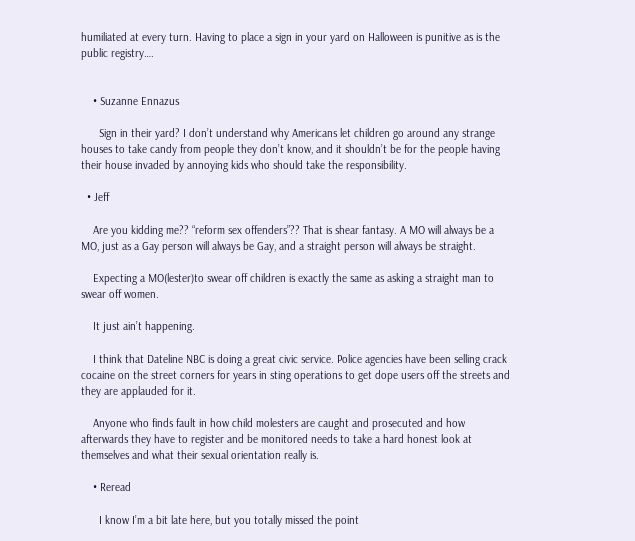humiliated at every turn. Having to place a sign in your yard on Halloween is punitive as is the public registry….


    • Suzanne Ennazus

      Sign in their yard? I don’t understand why Americans let children go around any strange houses to take candy from people they don’t know, and it shouldn’t be for the people having their house invaded by annoying kids who should take the responsibility.

  • Jeff

    Are you kidding me?? “reform sex offenders”?? That is shear fantasy. A MO will always be a MO, just as a Gay person will always be Gay, and a straight person will always be straight.

    Expecting a MO(lester)to swear off children is exactly the same as asking a straight man to swear off women.

    It just ain’t happening.

    I think that Dateline NBC is doing a great civic service. Police agencies have been selling crack cocaine on the street corners for years in sting operations to get dope users off the streets and they are applauded for it.

    Anyone who finds fault in how child molesters are caught and prosecuted and how afterwards they have to register and be monitored needs to take a hard honest look at themselves and what their sexual orientation really is.

    • Reread

      I know I’m a bit late here, but you totally missed the point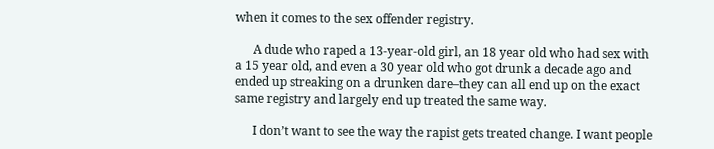when it comes to the sex offender registry.

      A dude who raped a 13-year-old girl, an 18 year old who had sex with a 15 year old, and even a 30 year old who got drunk a decade ago and ended up streaking on a drunken dare–they can all end up on the exact same registry and largely end up treated the same way.

      I don’t want to see the way the rapist gets treated change. I want people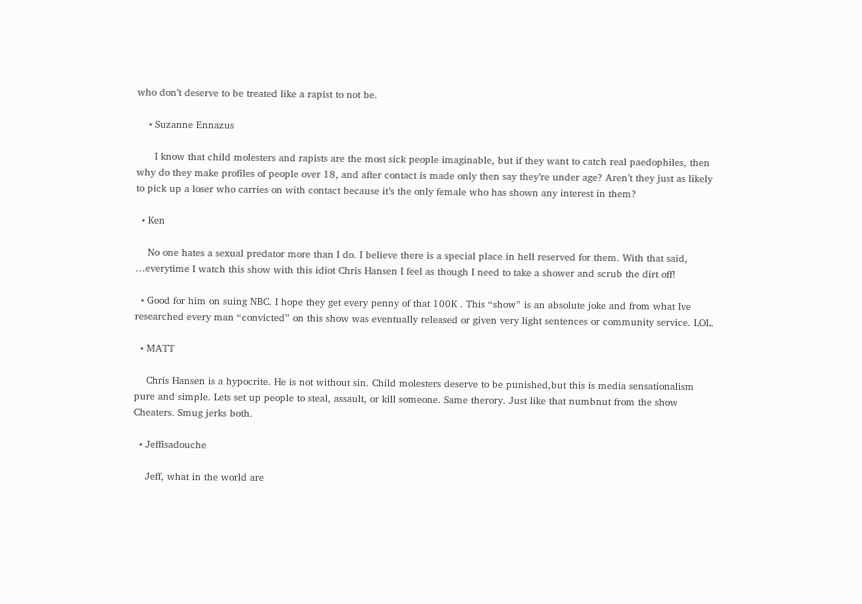who don’t deserve to be treated like a rapist to not be.

    • Suzanne Ennazus

      I know that child molesters and rapists are the most sick people imaginable, but if they want to catch real paedophiles, then why do they make profiles of people over 18, and after contact is made only then say they’re under age? Aren’t they just as likely to pick up a loser who carries on with contact because it’s the only female who has shown any interest in them?

  • Ken

    No one hates a sexual predator more than I do. I believe there is a special place in hell reserved for them. With that said, …everytime I watch this show with this idiot Chris Hansen I feel as though I need to take a shower and scrub the dirt off!

  • Good for him on suing NBC. I hope they get every penny of that 100K . This “show” is an absolute joke and from what Ive researched every man “convicted” on this show was eventually released or given very light sentences or community service. LOL.

  • MATT

    Chris Hansen is a hypocrite. He is not without sin. Child molesters deserve to be punished,but this is media sensationalism pure and simple. Lets set up people to steal, assault, or kill someone. Same therory. Just like that numbnut from the show Cheaters. Smug jerks both.

  • Jeffisadouche

    Jeff, what in the world are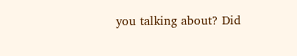you talking about? Did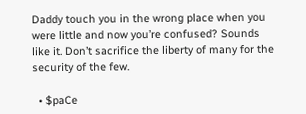Daddy touch you in the wrong place when you were little and now you’re confused? Sounds like it. Don’t sacrifice the liberty of many for the security of the few.

  • $paCe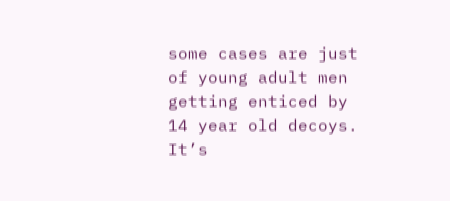some cases are just of young adult men getting enticed by 14 year old decoys. It’s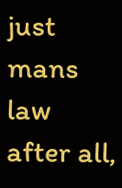just mans law after all,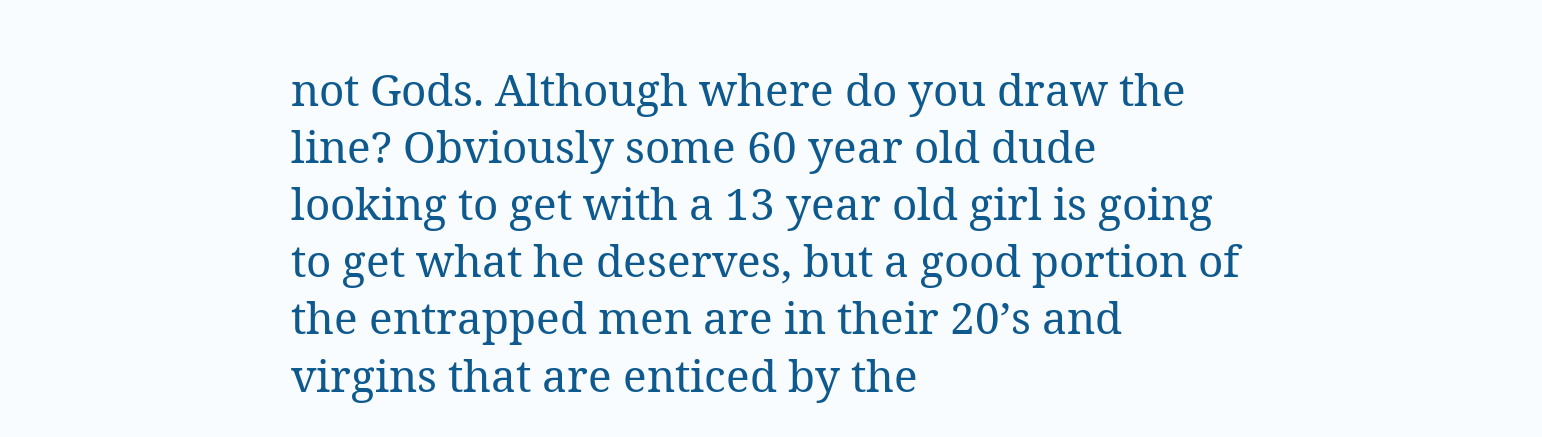not Gods. Although where do you draw the line? Obviously some 60 year old dude looking to get with a 13 year old girl is going to get what he deserves, but a good portion of the entrapped men are in their 20’s and virgins that are enticed by the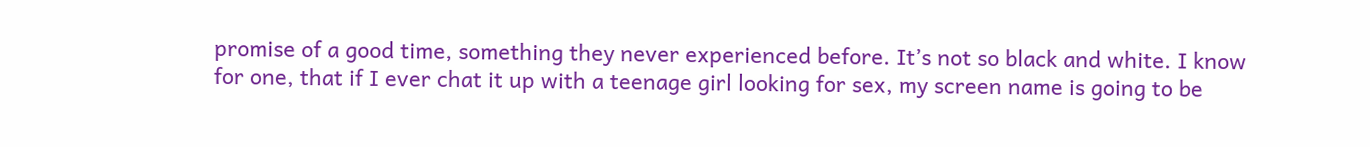promise of a good time, something they never experienced before. It’s not so black and white. I know for one, that if I ever chat it up with a teenage girl looking for sex, my screen name is going to be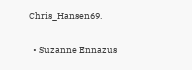Chris_Hansen69.

  • Suzanne Ennazus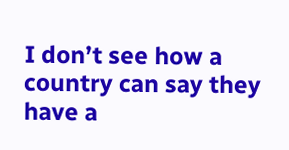I don’t see how a country can say they have a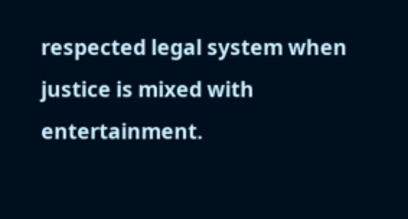respected legal system when justice is mixed with entertainment.